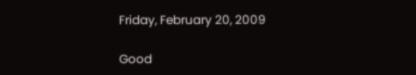Friday, February 20, 2009

Good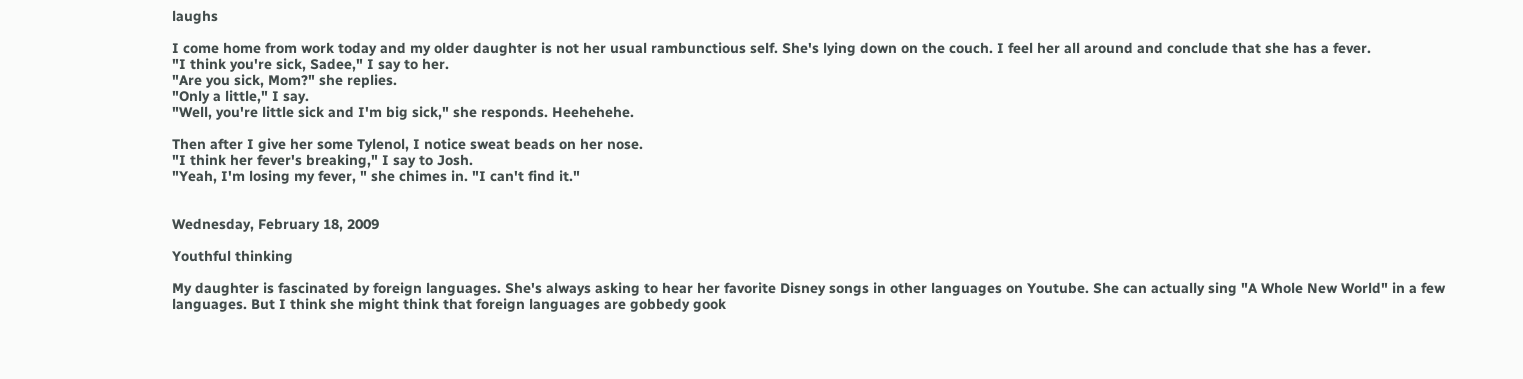laughs

I come home from work today and my older daughter is not her usual rambunctious self. She's lying down on the couch. I feel her all around and conclude that she has a fever.
"I think you're sick, Sadee," I say to her.
"Are you sick, Mom?" she replies.
"Only a little," I say.
"Well, you're little sick and I'm big sick," she responds. Heehehehe.

Then after I give her some Tylenol, I notice sweat beads on her nose.
"I think her fever's breaking," I say to Josh.
"Yeah, I'm losing my fever, " she chimes in. "I can't find it."


Wednesday, February 18, 2009

Youthful thinking

My daughter is fascinated by foreign languages. She's always asking to hear her favorite Disney songs in other languages on Youtube. She can actually sing "A Whole New World" in a few languages. But I think she might think that foreign languages are gobbedy gook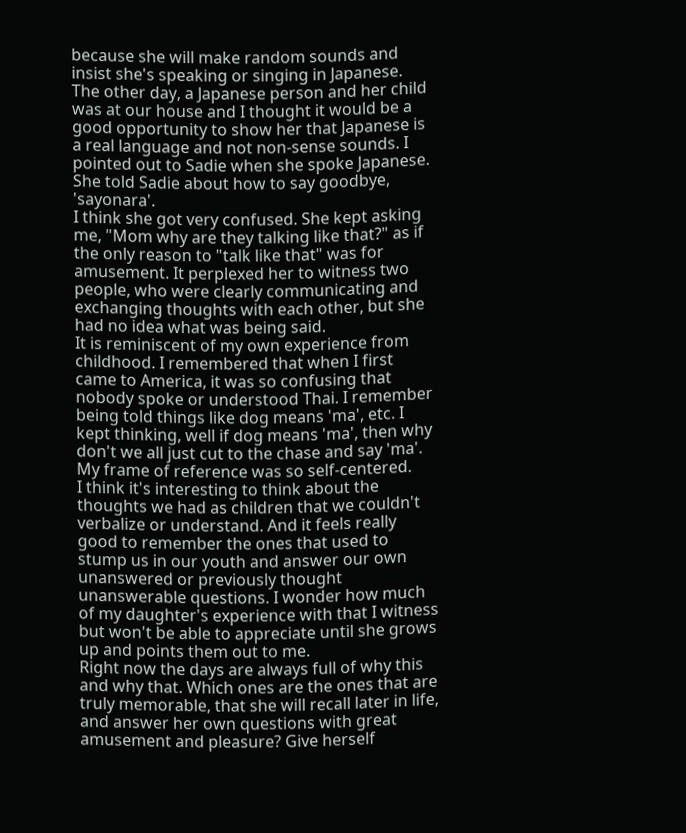because she will make random sounds and insist she's speaking or singing in Japanese.
The other day, a Japanese person and her child was at our house and I thought it would be a good opportunity to show her that Japanese is a real language and not non-sense sounds. I pointed out to Sadie when she spoke Japanese. She told Sadie about how to say goodbye, 'sayonara'.
I think she got very confused. She kept asking me, "Mom why are they talking like that?" as if the only reason to "talk like that" was for amusement. It perplexed her to witness two people, who were clearly communicating and exchanging thoughts with each other, but she had no idea what was being said.
It is reminiscent of my own experience from childhood. I remembered that when I first came to America, it was so confusing that nobody spoke or understood Thai. I remember being told things like dog means 'ma', etc. I kept thinking, well if dog means 'ma', then why don't we all just cut to the chase and say 'ma'. My frame of reference was so self-centered.
I think it's interesting to think about the thoughts we had as children that we couldn't verbalize or understand. And it feels really good to remember the ones that used to stump us in our youth and answer our own unanswered or previously thought unanswerable questions. I wonder how much of my daughter's experience with that I witness but won't be able to appreciate until she grows up and points them out to me.
Right now the days are always full of why this and why that. Which ones are the ones that are truly memorable, that she will recall later in life, and answer her own questions with great amusement and pleasure? Give herself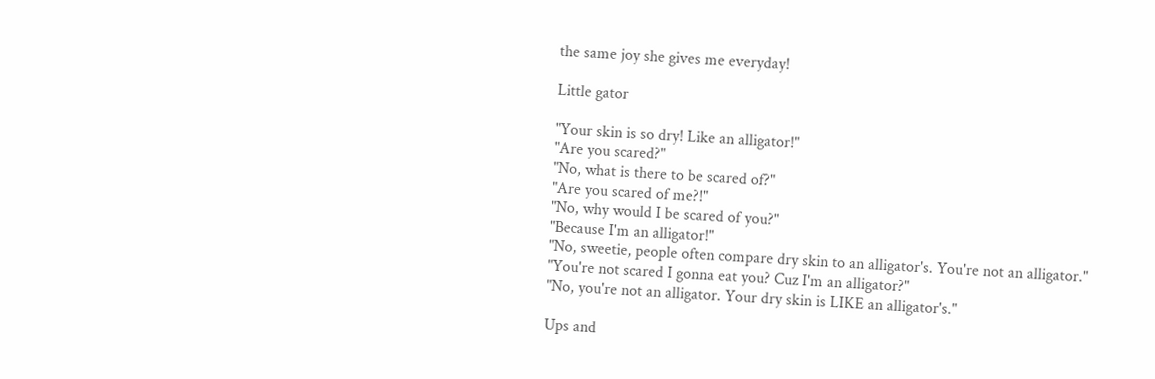the same joy she gives me everyday!

Little gator

"Your skin is so dry! Like an alligator!"
"Are you scared?"
"No, what is there to be scared of?"
"Are you scared of me?!"
"No, why would I be scared of you?"
"Because I'm an alligator!"
"No, sweetie, people often compare dry skin to an alligator's. You're not an alligator."
"You're not scared I gonna eat you? Cuz I'm an alligator?"
"No, you're not an alligator. Your dry skin is LIKE an alligator's."

Ups and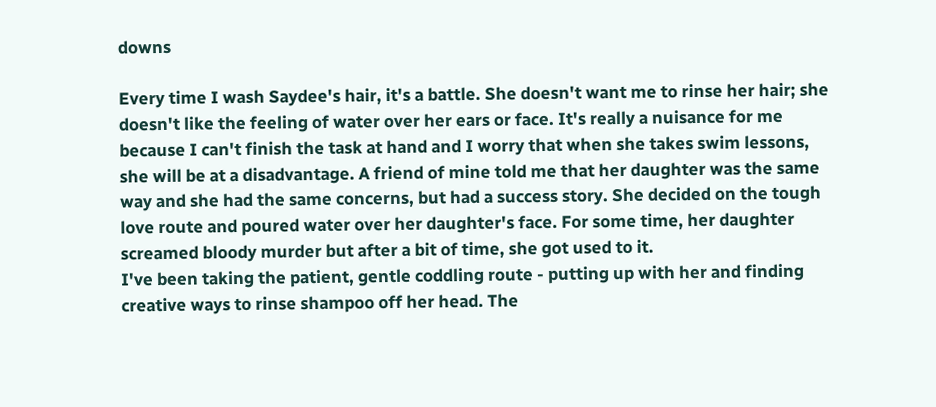downs

Every time I wash Saydee's hair, it's a battle. She doesn't want me to rinse her hair; she doesn't like the feeling of water over her ears or face. It's really a nuisance for me because I can't finish the task at hand and I worry that when she takes swim lessons, she will be at a disadvantage. A friend of mine told me that her daughter was the same way and she had the same concerns, but had a success story. She decided on the tough love route and poured water over her daughter's face. For some time, her daughter screamed bloody murder but after a bit of time, she got used to it.
I've been taking the patient, gentle coddling route - putting up with her and finding creative ways to rinse shampoo off her head. The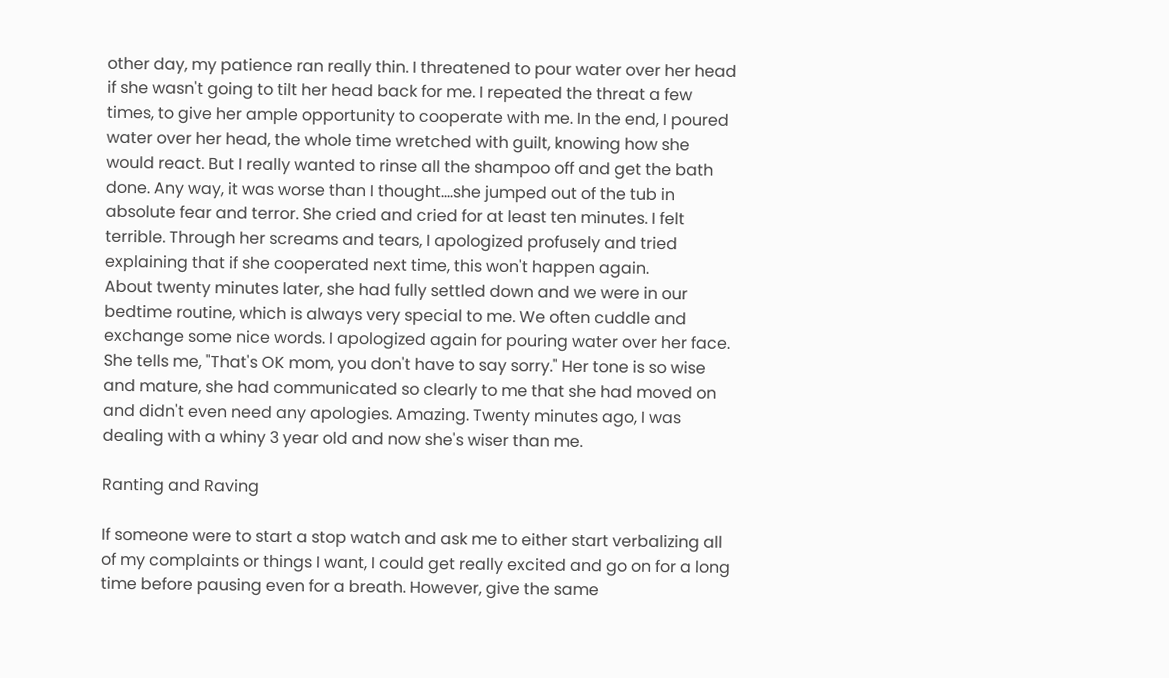other day, my patience ran really thin. I threatened to pour water over her head if she wasn't going to tilt her head back for me. I repeated the threat a few times, to give her ample opportunity to cooperate with me. In the end, I poured water over her head, the whole time wretched with guilt, knowing how she would react. But I really wanted to rinse all the shampoo off and get the bath done. Any way, it was worse than I thought....she jumped out of the tub in absolute fear and terror. She cried and cried for at least ten minutes. I felt terrible. Through her screams and tears, I apologized profusely and tried explaining that if she cooperated next time, this won't happen again.
About twenty minutes later, she had fully settled down and we were in our bedtime routine, which is always very special to me. We often cuddle and exchange some nice words. I apologized again for pouring water over her face. She tells me, "That's OK mom, you don't have to say sorry." Her tone is so wise and mature, she had communicated so clearly to me that she had moved on and didn't even need any apologies. Amazing. Twenty minutes ago, I was dealing with a whiny 3 year old and now she's wiser than me.

Ranting and Raving

If someone were to start a stop watch and ask me to either start verbalizing all of my complaints or things I want, I could get really excited and go on for a long time before pausing even for a breath. However, give the same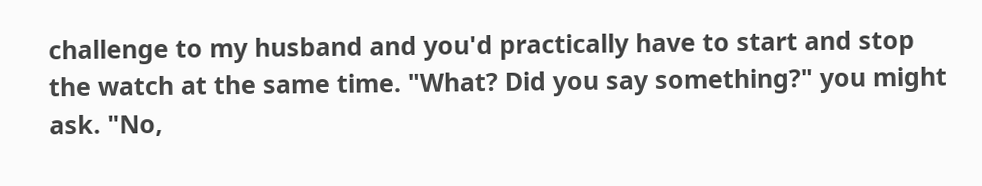challenge to my husband and you'd practically have to start and stop the watch at the same time. "What? Did you say something?" you might ask. "No,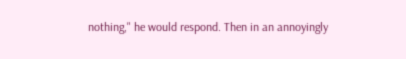nothing," he would respond. Then in an annoyingly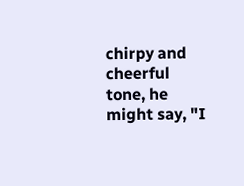chirpy and cheerful tone, he might say, "I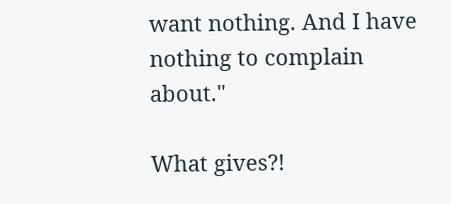want nothing. And I have nothing to complain about."

What gives?!